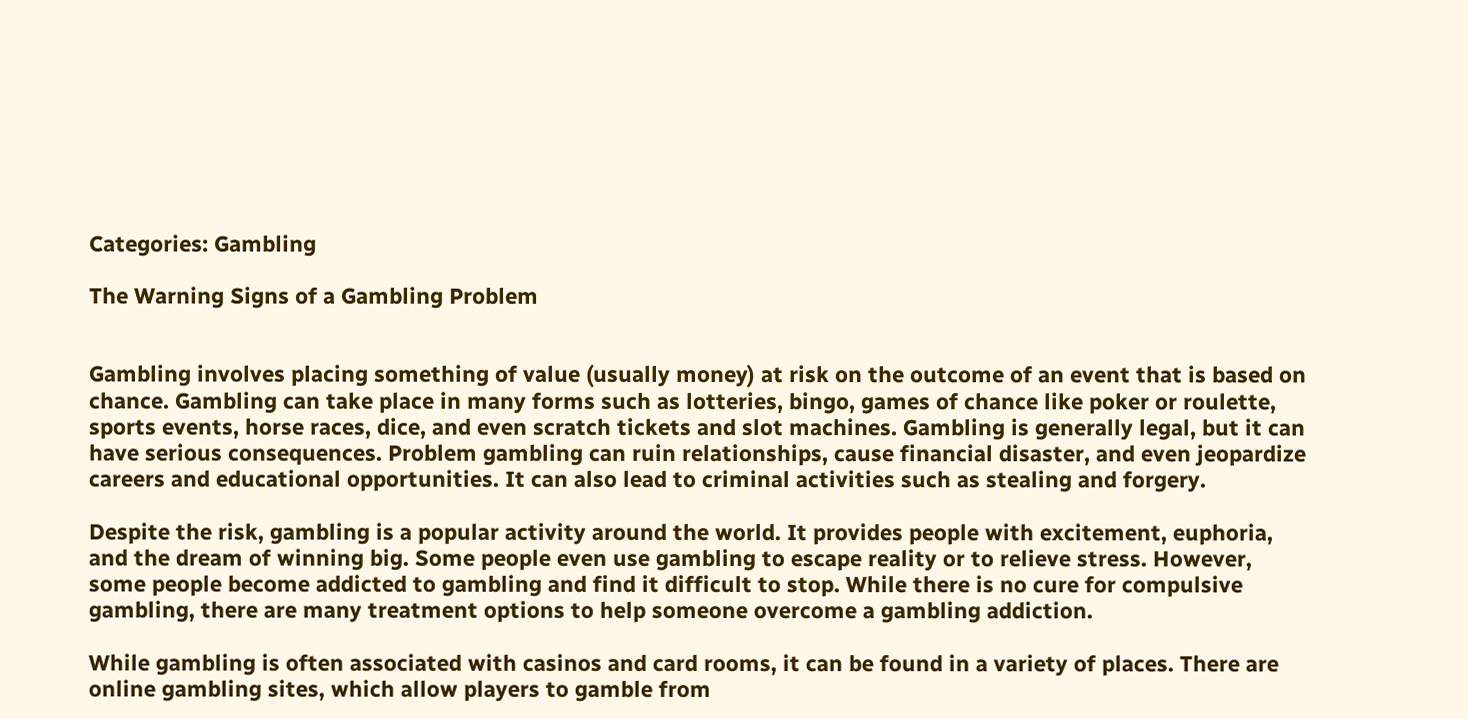Categories: Gambling

The Warning Signs of a Gambling Problem


Gambling involves placing something of value (usually money) at risk on the outcome of an event that is based on chance. Gambling can take place in many forms such as lotteries, bingo, games of chance like poker or roulette, sports events, horse races, dice, and even scratch tickets and slot machines. Gambling is generally legal, but it can have serious consequences. Problem gambling can ruin relationships, cause financial disaster, and even jeopardize careers and educational opportunities. It can also lead to criminal activities such as stealing and forgery.

Despite the risk, gambling is a popular activity around the world. It provides people with excitement, euphoria, and the dream of winning big. Some people even use gambling to escape reality or to relieve stress. However, some people become addicted to gambling and find it difficult to stop. While there is no cure for compulsive gambling, there are many treatment options to help someone overcome a gambling addiction.

While gambling is often associated with casinos and card rooms, it can be found in a variety of places. There are online gambling sites, which allow players to gamble from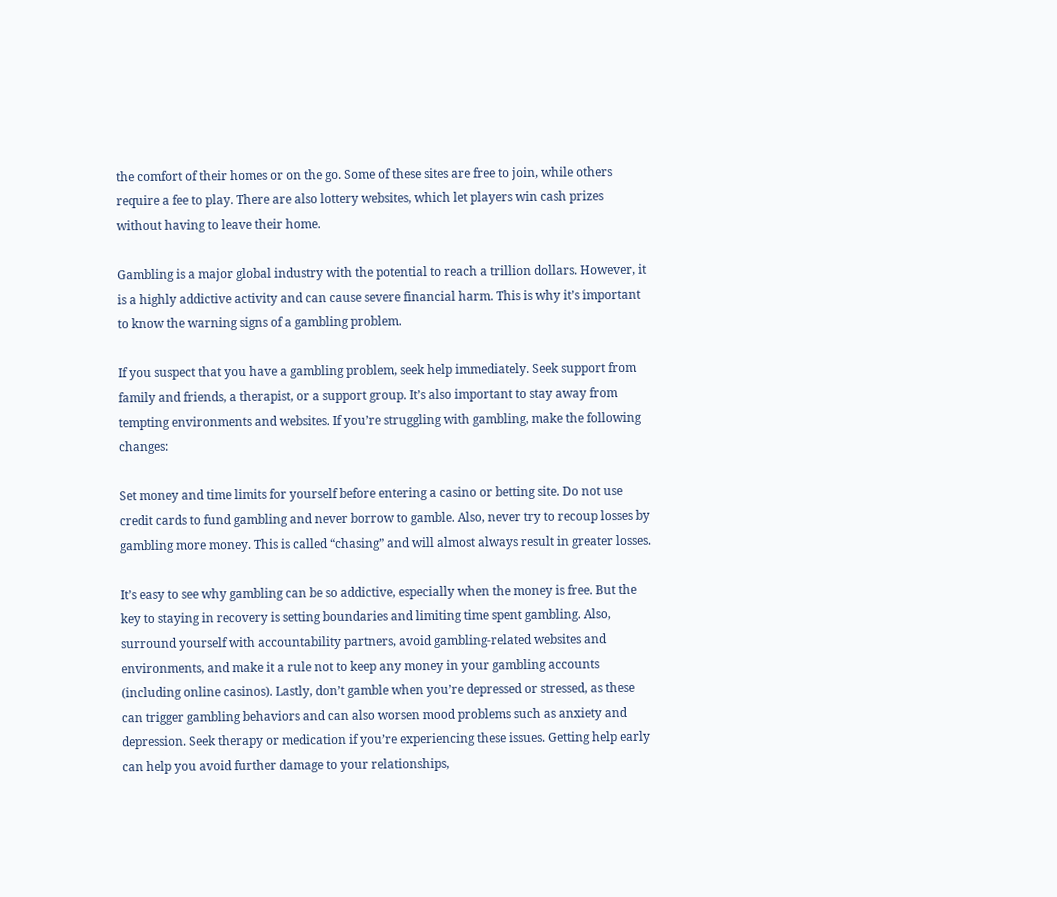the comfort of their homes or on the go. Some of these sites are free to join, while others require a fee to play. There are also lottery websites, which let players win cash prizes without having to leave their home.

Gambling is a major global industry with the potential to reach a trillion dollars. However, it is a highly addictive activity and can cause severe financial harm. This is why it’s important to know the warning signs of a gambling problem.

If you suspect that you have a gambling problem, seek help immediately. Seek support from family and friends, a therapist, or a support group. It’s also important to stay away from tempting environments and websites. If you’re struggling with gambling, make the following changes:

Set money and time limits for yourself before entering a casino or betting site. Do not use credit cards to fund gambling and never borrow to gamble. Also, never try to recoup losses by gambling more money. This is called “chasing” and will almost always result in greater losses.

It’s easy to see why gambling can be so addictive, especially when the money is free. But the key to staying in recovery is setting boundaries and limiting time spent gambling. Also, surround yourself with accountability partners, avoid gambling-related websites and environments, and make it a rule not to keep any money in your gambling accounts (including online casinos). Lastly, don’t gamble when you’re depressed or stressed, as these can trigger gambling behaviors and can also worsen mood problems such as anxiety and depression. Seek therapy or medication if you’re experiencing these issues. Getting help early can help you avoid further damage to your relationships,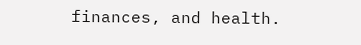finances, and health.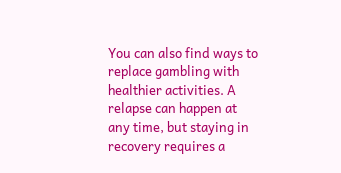You can also find ways to replace gambling with healthier activities. A relapse can happen at any time, but staying in recovery requires a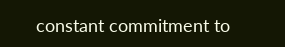constant commitment to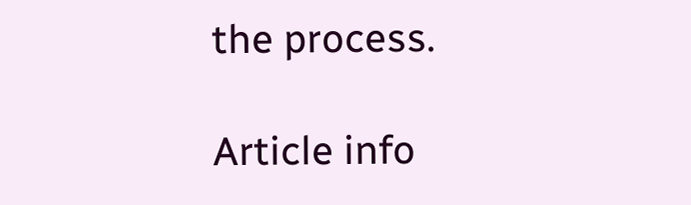the process.

Article info